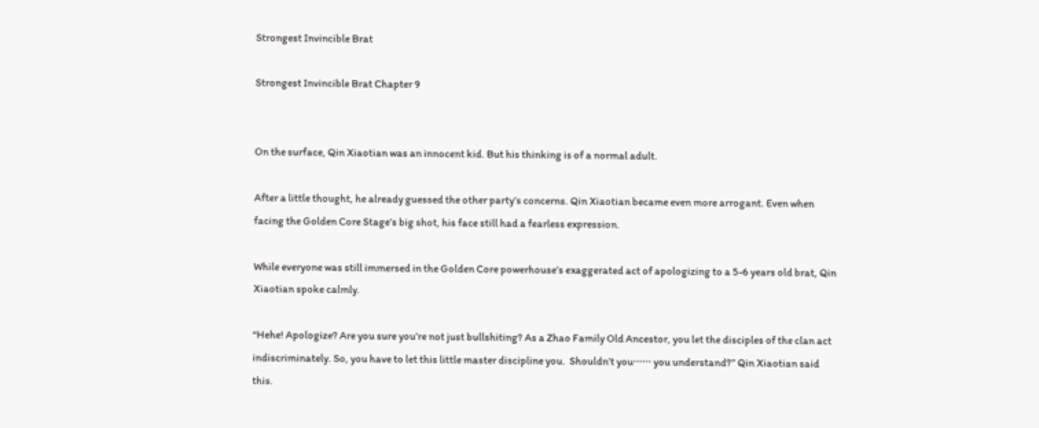Strongest Invincible Brat

Strongest Invincible Brat Chapter 9


On the surface, Qin Xiaotian was an innocent kid. But his thinking is of a normal adult.

After a little thought, he already guessed the other party’s concerns. Qin Xiaotian became even more arrogant. Even when facing the Golden Core Stage’s big shot, his face still had a fearless expression.

While everyone was still immersed in the Golden Core powerhouse’s exaggerated act of apologizing to a 5-6 years old brat, Qin Xiaotian spoke calmly.

“Hehe! Apologize? Are you sure you’re not just bullshiting? As a Zhao Family Old Ancestor, you let the disciples of the clan act indiscriminately. So, you have to let this little master discipline you.  Shouldn’t you······ you understand?” Qin Xiaotian said this.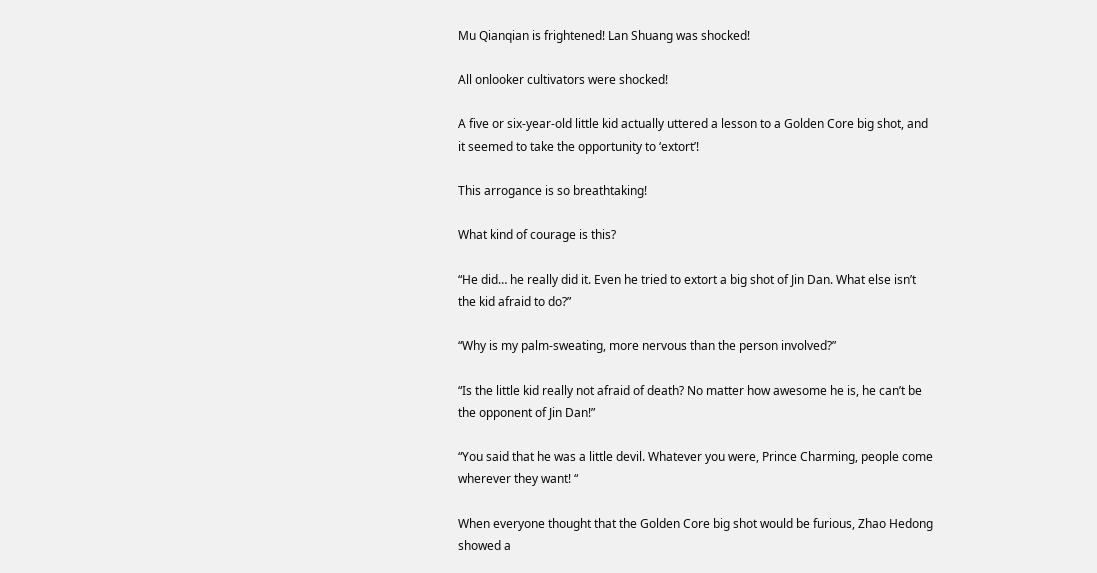Mu Qianqian is frightened! Lan Shuang was shocked!

All onlooker cultivators were shocked!

A five or six-year-old little kid actually uttered a lesson to a Golden Core big shot, and it seemed to take the opportunity to ‘extort’!

This arrogance is so breathtaking!

What kind of courage is this?

“He did… he really did it. Even he tried to extort a big shot of Jin Dan. What else isn’t the kid afraid to do?”

“Why is my palm-sweating, more nervous than the person involved?”

“Is the little kid really not afraid of death? No matter how awesome he is, he can’t be the opponent of Jin Dan!”

“You said that he was a little devil. Whatever you were, Prince Charming, people come wherever they want! “

When everyone thought that the Golden Core big shot would be furious, Zhao Hedong showed a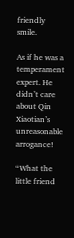friendly smile.

As if he was a temperament expert. He didn’t care about Qin Xiaotian’s unreasonable arrogance!

“What the little friend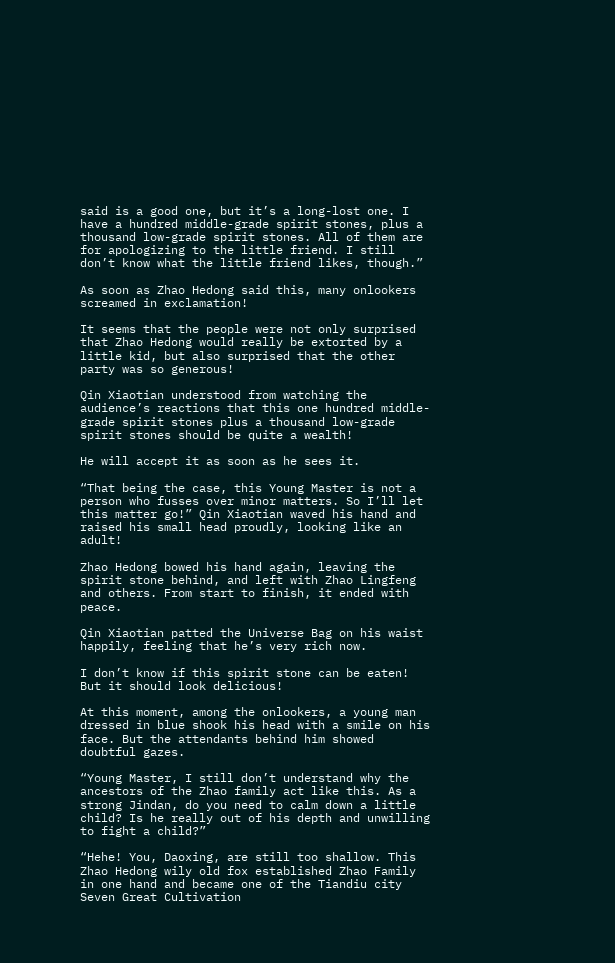said is a good one, but it’s a long-lost one. I have a hundred middle-grade spirit stones, plus a thousand low-grade spirit stones. All of them are for apologizing to the little friend. I still don’t know what the little friend likes, though.”

As soon as Zhao Hedong said this, many onlookers screamed in exclamation!

It seems that the people were not only surprised that Zhao Hedong would really be extorted by a little kid, but also surprised that the other party was so generous!

Qin Xiaotian understood from watching the audience’s reactions that this one hundred middle-grade spirit stones plus a thousand low-grade spirit stones should be quite a wealth!

He will accept it as soon as he sees it.

“That being the case, this Young Master is not a person who fusses over minor matters. So I’ll let this matter go!” Qin Xiaotian waved his hand and raised his small head proudly, looking like an adult!

Zhao Hedong bowed his hand again, leaving the spirit stone behind, and left with Zhao Lingfeng and others. From start to finish, it ended with peace.

Qin Xiaotian patted the Universe Bag on his waist happily, feeling that he’s very rich now.

I don’t know if this spirit stone can be eaten! But it should look delicious!

At this moment, among the onlookers, a young man dressed in blue shook his head with a smile on his face. But the attendants behind him showed doubtful gazes.

“Young Master, I still don’t understand why the ancestors of the Zhao family act like this. As a strong Jindan, do you need to calm down a little child? Is he really out of his depth and unwilling to fight a child?”

“Hehe! You, Daoxing, are still too shallow. This Zhao Hedong wily old fox established Zhao Family in one hand and became one of the Tiandiu city Seven Great Cultivation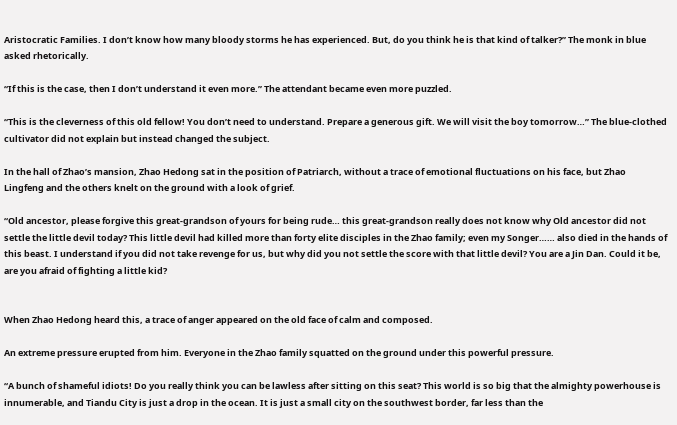Aristocratic Families. I don’t know how many bloody storms he has experienced. But, do you think he is that kind of talker?” The monk in blue asked rhetorically.

“If this is the case, then I don’t understand it even more.” The attendant became even more puzzled.

“This is the cleverness of this old fellow! You don’t need to understand. Prepare a generous gift. We will visit the boy tomorrow…” The blue-clothed cultivator did not explain but instead changed the subject.

In the hall of Zhao’s mansion, Zhao Hedong sat in the position of Patriarch, without a trace of emotional fluctuations on his face, but Zhao Lingfeng and the others knelt on the ground with a look of grief.

“Old ancestor, please forgive this great-grandson of yours for being rude… this great-grandson really does not know why Old ancestor did not settle the little devil today? This little devil had killed more than forty elite disciples in the Zhao family; even my Songer…… also died in the hands of this beast. I understand if you did not take revenge for us, but why did you not settle the score with that little devil? You are a Jin Dan. Could it be, are you afraid of fighting a little kid?


When Zhao Hedong heard this, a trace of anger appeared on the old face of calm and composed.

An extreme pressure erupted from him. Everyone in the Zhao family squatted on the ground under this powerful pressure.

“A bunch of shameful idiots! Do you really think you can be lawless after sitting on this seat? This world is so big that the almighty powerhouse is innumerable, and Tiandu City is just a drop in the ocean. It is just a small city on the southwest border, far less than the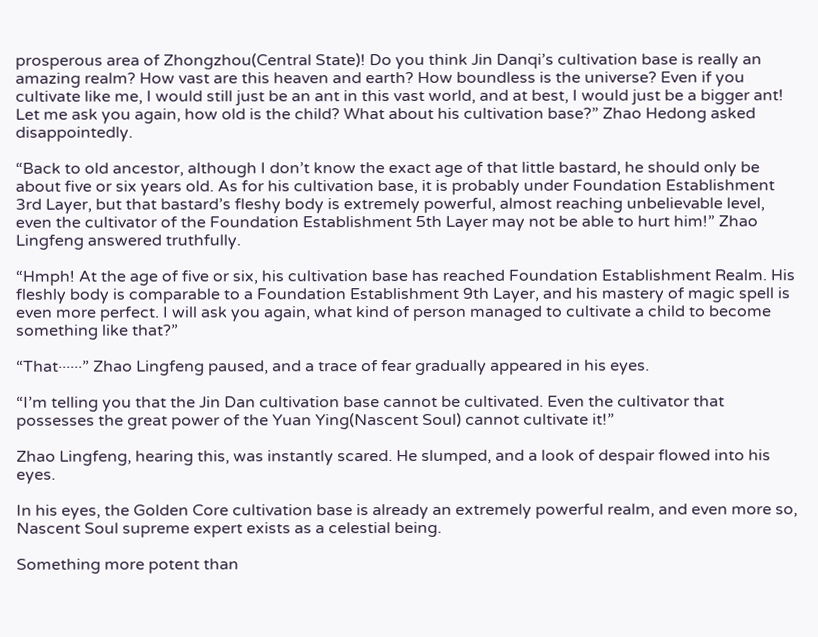prosperous area of Zhongzhou(Central State)! Do you think Jin Danqi’s cultivation base is really an amazing realm? How vast are this heaven and earth? How boundless is the universe? Even if you cultivate like me, I would still just be an ant in this vast world, and at best, I would just be a bigger ant! Let me ask you again, how old is the child? What about his cultivation base?” Zhao Hedong asked disappointedly.

“Back to old ancestor, although I don’t know the exact age of that little bastard, he should only be about five or six years old. As for his cultivation base, it is probably under Foundation Establishment 3rd Layer, but that bastard’s fleshy body is extremely powerful, almost reaching unbelievable level, even the cultivator of the Foundation Establishment 5th Layer may not be able to hurt him!” Zhao Lingfeng answered truthfully.

“Hmph! At the age of five or six, his cultivation base has reached Foundation Establishment Realm. His fleshly body is comparable to a Foundation Establishment 9th Layer, and his mastery of magic spell is even more perfect. I will ask you again, what kind of person managed to cultivate a child to become something like that?”

“That······” Zhao Lingfeng paused, and a trace of fear gradually appeared in his eyes.

“I’m telling you that the Jin Dan cultivation base cannot be cultivated. Even the cultivator that possesses the great power of the Yuan Ying(Nascent Soul) cannot cultivate it!”

Zhao Lingfeng, hearing this, was instantly scared. He slumped, and a look of despair flowed into his eyes.

In his eyes, the Golden Core cultivation base is already an extremely powerful realm, and even more so, Nascent Soul supreme expert exists as a celestial being.

Something more potent than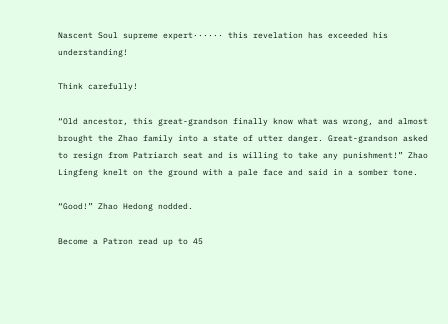Nascent Soul supreme expert······ this revelation has exceeded his understanding!

Think carefully!

“Old ancestor, this great-grandson finally know what was wrong, and almost brought the Zhao family into a state of utter danger. Great-grandson asked to resign from Patriarch seat and is willing to take any punishment!” Zhao Lingfeng knelt on the ground with a pale face and said in a somber tone.

“Good!” Zhao Hedong nodded.

Become a Patron read up to 45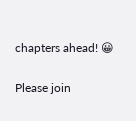chapters ahead! 😀

Please join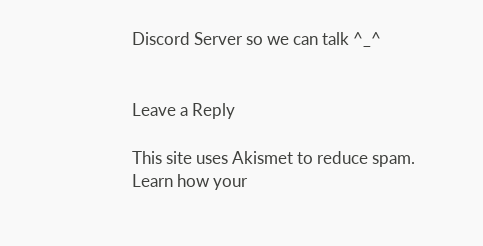Discord Server so we can talk ^_^


Leave a Reply

This site uses Akismet to reduce spam. Learn how your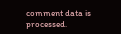comment data is processed.